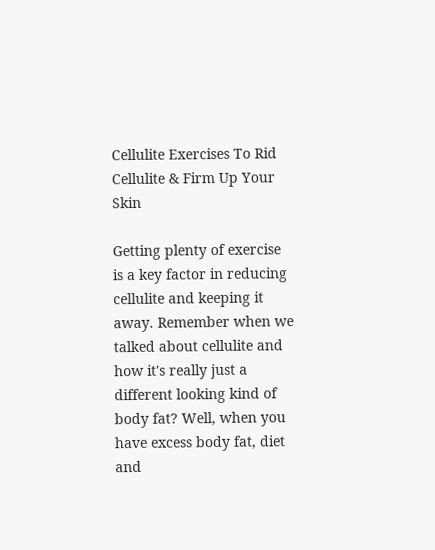Cellulite Exercises To Rid Cellulite & Firm Up Your Skin

Getting plenty of exercise is a key factor in reducing cellulite and keeping it away. Remember when we talked about cellulite and how it's really just a different looking kind of body fat? Well, when you have excess body fat, diet and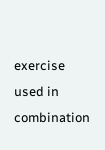exercise used in combination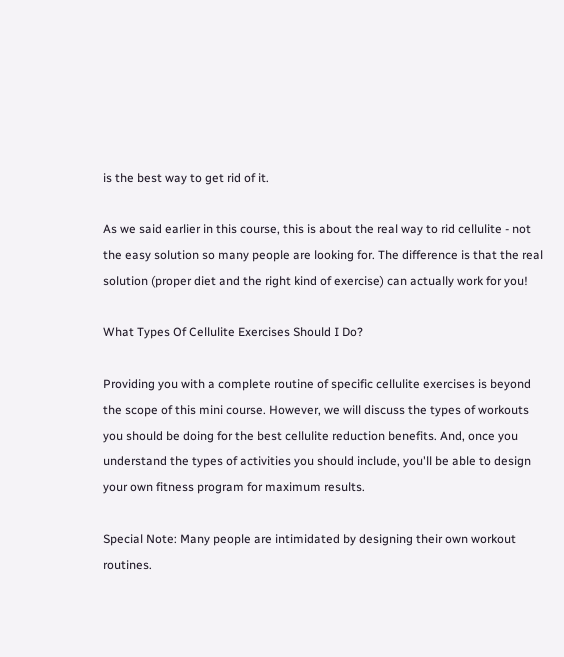is the best way to get rid of it.

As we said earlier in this course, this is about the real way to rid cellulite - not the easy solution so many people are looking for. The difference is that the real solution (proper diet and the right kind of exercise) can actually work for you!

What Types Of Cellulite Exercises Should I Do?

Providing you with a complete routine of specific cellulite exercises is beyond the scope of this mini course. However, we will discuss the types of workouts you should be doing for the best cellulite reduction benefits. And, once you understand the types of activities you should include, you'll be able to design your own fitness program for maximum results.

Special Note: Many people are intimidated by designing their own workout routines.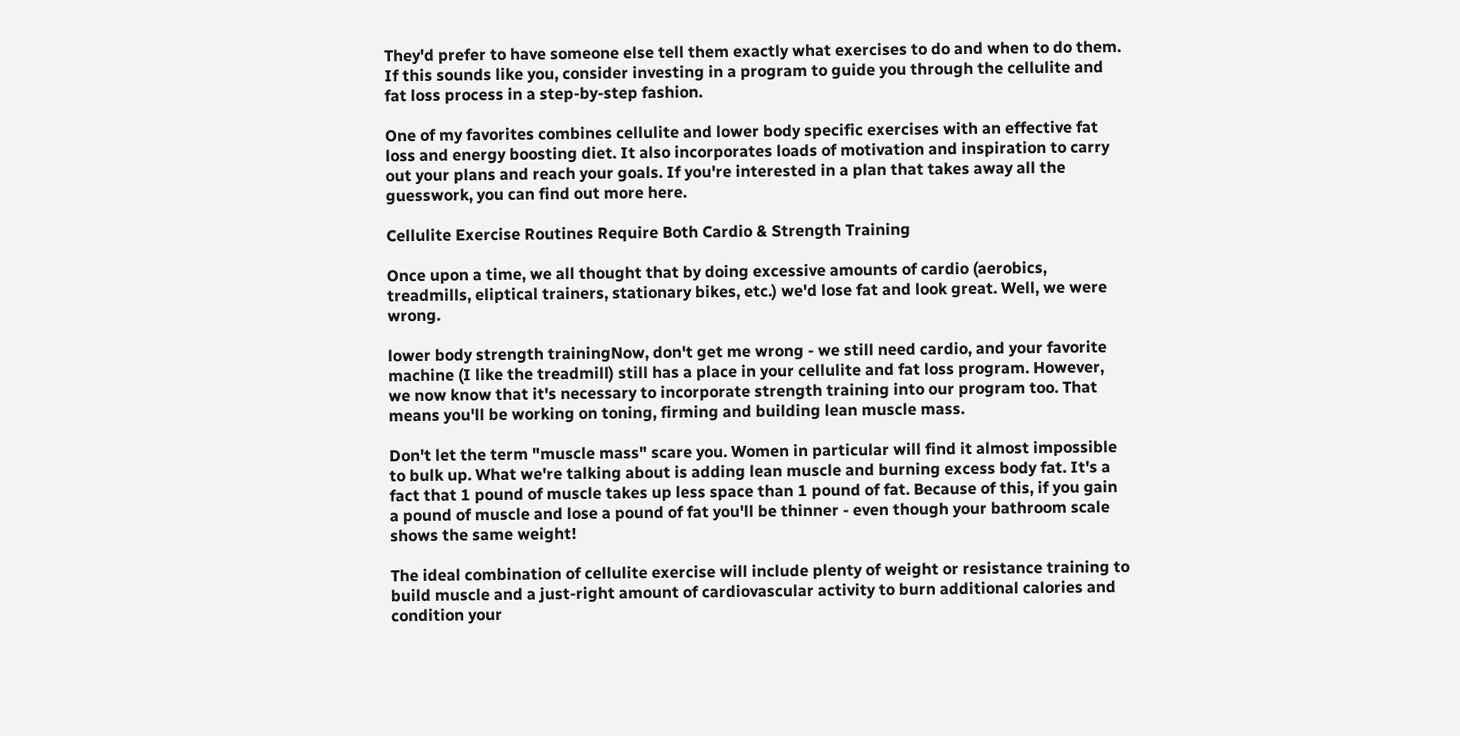They'd prefer to have someone else tell them exactly what exercises to do and when to do them. If this sounds like you, consider investing in a program to guide you through the cellulite and fat loss process in a step-by-step fashion.

One of my favorites combines cellulite and lower body specific exercises with an effective fat loss and energy boosting diet. It also incorporates loads of motivation and inspiration to carry out your plans and reach your goals. If you're interested in a plan that takes away all the guesswork, you can find out more here.

Cellulite Exercise Routines Require Both Cardio & Strength Training

Once upon a time, we all thought that by doing excessive amounts of cardio (aerobics, treadmills, eliptical trainers, stationary bikes, etc.) we'd lose fat and look great. Well, we were wrong.

lower body strength trainingNow, don't get me wrong - we still need cardio, and your favorite machine (I like the treadmill) still has a place in your cellulite and fat loss program. However, we now know that it's necessary to incorporate strength training into our program too. That means you'll be working on toning, firming and building lean muscle mass.

Don't let the term "muscle mass" scare you. Women in particular will find it almost impossible to bulk up. What we're talking about is adding lean muscle and burning excess body fat. It's a fact that 1 pound of muscle takes up less space than 1 pound of fat. Because of this, if you gain a pound of muscle and lose a pound of fat you'll be thinner - even though your bathroom scale shows the same weight!

The ideal combination of cellulite exercise will include plenty of weight or resistance training to build muscle and a just-right amount of cardiovascular activity to burn additional calories and condition your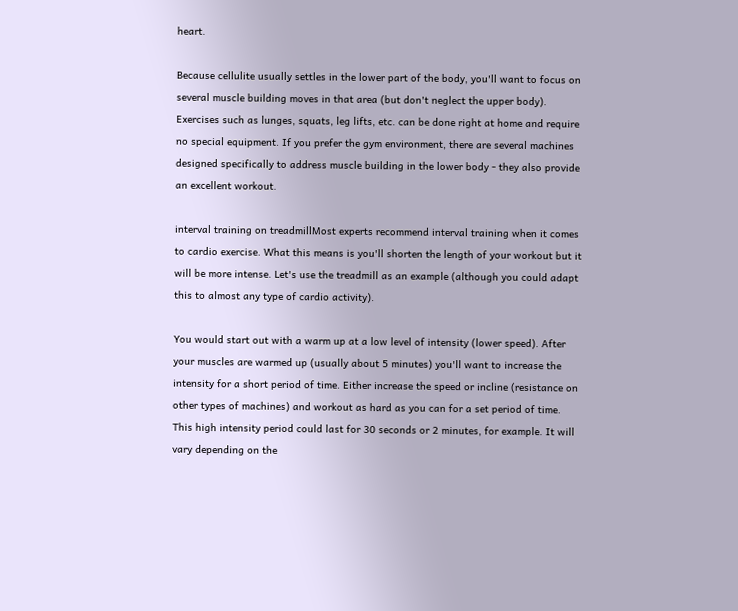heart.

Because cellulite usually settles in the lower part of the body, you'll want to focus on several muscle building moves in that area (but don't neglect the upper body). Exercises such as lunges, squats, leg lifts, etc. can be done right at home and require no special equipment. If you prefer the gym environment, there are several machines designed specifically to address muscle building in the lower body - they also provide an excellent workout.

interval training on treadmillMost experts recommend interval training when it comes to cardio exercise. What this means is you'll shorten the length of your workout but it will be more intense. Let's use the treadmill as an example (although you could adapt this to almost any type of cardio activity).

You would start out with a warm up at a low level of intensity (lower speed). After your muscles are warmed up (usually about 5 minutes) you'll want to increase the intensity for a short period of time. Either increase the speed or incline (resistance on other types of machines) and workout as hard as you can for a set period of time. This high intensity period could last for 30 seconds or 2 minutes, for example. It will vary depending on the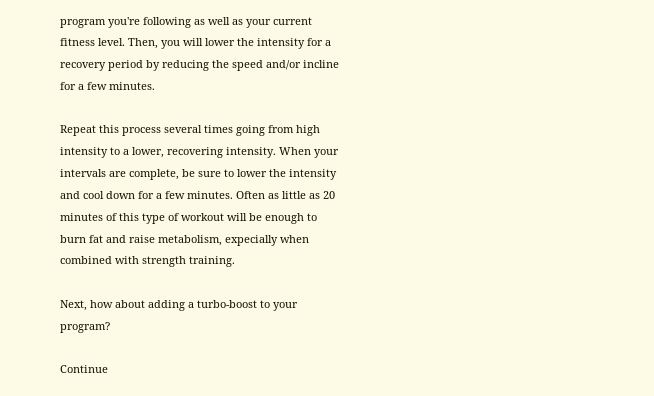program you're following as well as your current fitness level. Then, you will lower the intensity for a recovery period by reducing the speed and/or incline for a few minutes.

Repeat this process several times going from high intensity to a lower, recovering intensity. When your intervals are complete, be sure to lower the intensity and cool down for a few minutes. Often as little as 20 minutes of this type of workout will be enough to burn fat and raise metabolism, expecially when combined with strength training.

Next, how about adding a turbo-boost to your program?

Continue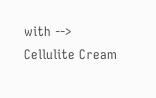with --> Cellulite Cream